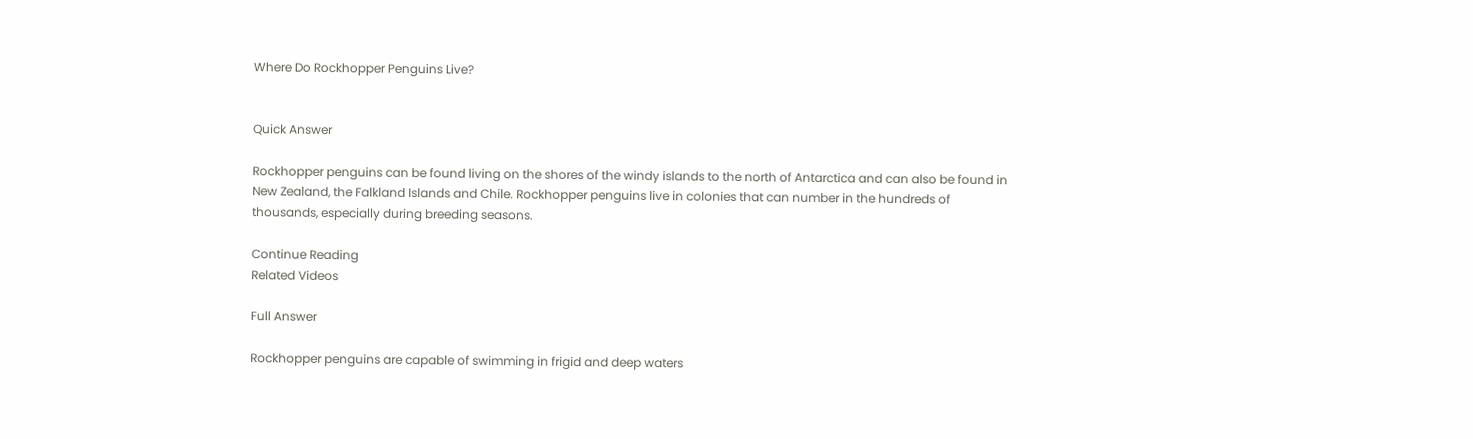Where Do Rockhopper Penguins Live?


Quick Answer

Rockhopper penguins can be found living on the shores of the windy islands to the north of Antarctica and can also be found in New Zealand, the Falkland Islands and Chile. Rockhopper penguins live in colonies that can number in the hundreds of thousands, especially during breeding seasons.

Continue Reading
Related Videos

Full Answer

Rockhopper penguins are capable of swimming in frigid and deep waters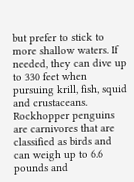but prefer to stick to more shallow waters. If needed, they can dive up to 330 feet when pursuing krill, fish, squid and crustaceans. Rockhopper penguins are carnivores that are classified as birds and can weigh up to 6.6 pounds and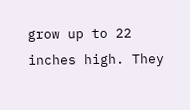grow up to 22 inches high. They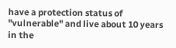have a protection status of "vulnerable" and live about 10 years in the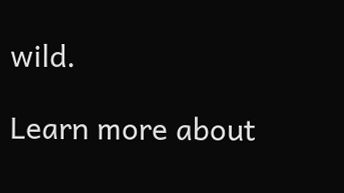wild.

Learn more about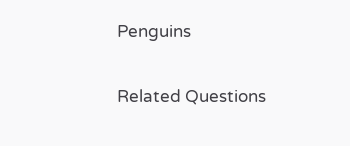Penguins

Related Questions